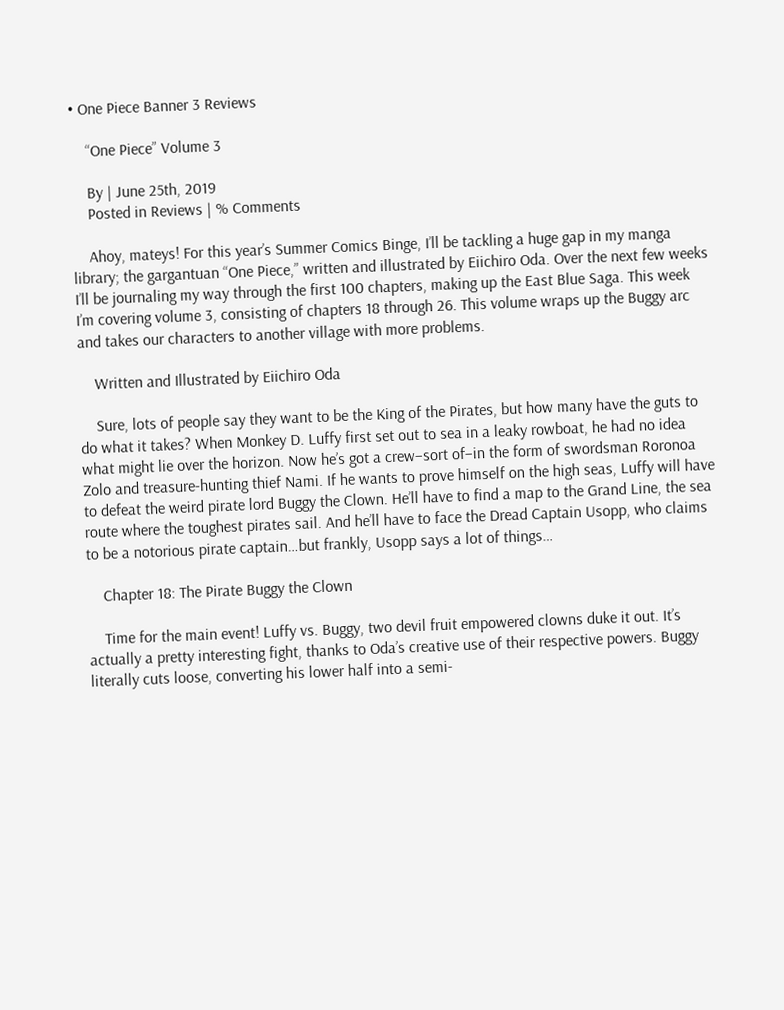• One Piece Banner 3 Reviews

    “One Piece” Volume 3

    By | June 25th, 2019
    Posted in Reviews | % Comments

    Ahoy, mateys! For this year’s Summer Comics Binge, I’ll be tackling a huge gap in my manga library; the gargantuan “One Piece,” written and illustrated by Eiichiro Oda. Over the next few weeks I’ll be journaling my way through the first 100 chapters, making up the East Blue Saga. This week I’m covering volume 3, consisting of chapters 18 through 26. This volume wraps up the Buggy arc and takes our characters to another village with more problems.

    Written and Illustrated by Eiichiro Oda

    Sure, lots of people say they want to be the King of the Pirates, but how many have the guts to do what it takes? When Monkey D. Luffy first set out to sea in a leaky rowboat, he had no idea what might lie over the horizon. Now he’s got a crew–sort of–in the form of swordsman Roronoa Zolo and treasure-hunting thief Nami. If he wants to prove himself on the high seas, Luffy will have to defeat the weird pirate lord Buggy the Clown. He’ll have to find a map to the Grand Line, the sea route where the toughest pirates sail. And he’ll have to face the Dread Captain Usopp, who claims to be a notorious pirate captain…but frankly, Usopp says a lot of things…

    Chapter 18: The Pirate Buggy the Clown

    Time for the main event! Luffy vs. Buggy, two devil fruit empowered clowns duke it out. It’s actually a pretty interesting fight, thanks to Oda’s creative use of their respective powers. Buggy literally cuts loose, converting his lower half into a semi-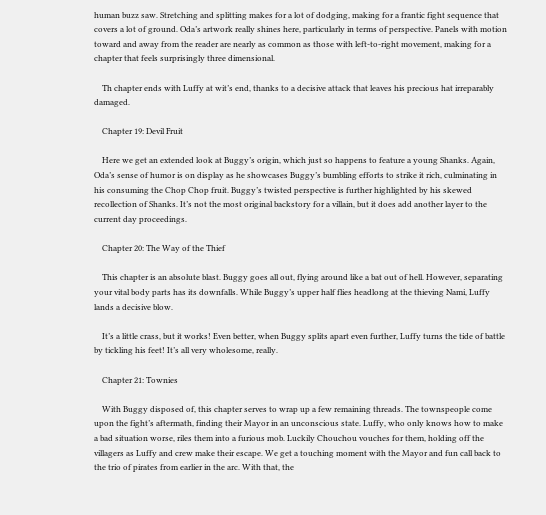human buzz saw. Stretching and splitting makes for a lot of dodging, making for a frantic fight sequence that covers a lot of ground. Oda’s artwork really shines here, particularly in terms of perspective. Panels with motion toward and away from the reader are nearly as common as those with left-to-right movement, making for a chapter that feels surprisingly three dimensional.

    Th chapter ends with Luffy at wit’s end, thanks to a decisive attack that leaves his precious hat irreparably damaged.

    Chapter 19: Devil Fruit

    Here we get an extended look at Buggy’s origin, which just so happens to feature a young Shanks. Again, Oda’s sense of humor is on display as he showcases Buggy’s bumbling efforts to strike it rich, culminating in his consuming the Chop Chop fruit. Buggy’s twisted perspective is further highlighted by his skewed recollection of Shanks. It’s not the most original backstory for a villain, but it does add another layer to the current day proceedings.

    Chapter 20: The Way of the Thief

    This chapter is an absolute blast. Buggy goes all out, flying around like a bat out of hell. However, separating your vital body parts has its downfalls. While Buggy’s upper half flies headlong at the thieving Nami, Luffy lands a decisive blow.

    It’s a little crass, but it works! Even better, when Buggy splits apart even further, Luffy turns the tide of battle by tickling his feet! It’s all very wholesome, really.

    Chapter 21: Townies

    With Buggy disposed of, this chapter serves to wrap up a few remaining threads. The townspeople come upon the fight’s aftermath, finding their Mayor in an unconscious state. Luffy, who only knows how to make a bad situation worse, riles them into a furious mob. Luckily Chouchou vouches for them, holding off the villagers as Luffy and crew make their escape. We get a touching moment with the Mayor and fun call back to the trio of pirates from earlier in the arc. With that, the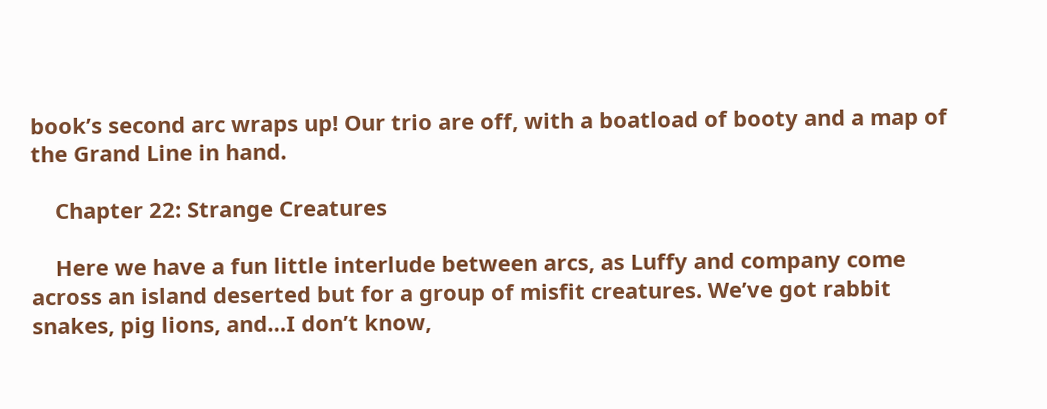book’s second arc wraps up! Our trio are off, with a boatload of booty and a map of the Grand Line in hand.

    Chapter 22: Strange Creatures

    Here we have a fun little interlude between arcs, as Luffy and company come across an island deserted but for a group of misfit creatures. We’ve got rabbit snakes, pig lions, and…I don’t know,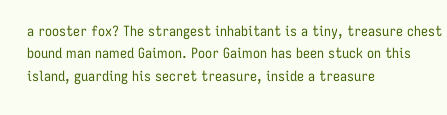a rooster fox? The strangest inhabitant is a tiny, treasure chest bound man named Gaimon. Poor Gaimon has been stuck on this island, guarding his secret treasure, inside a treasure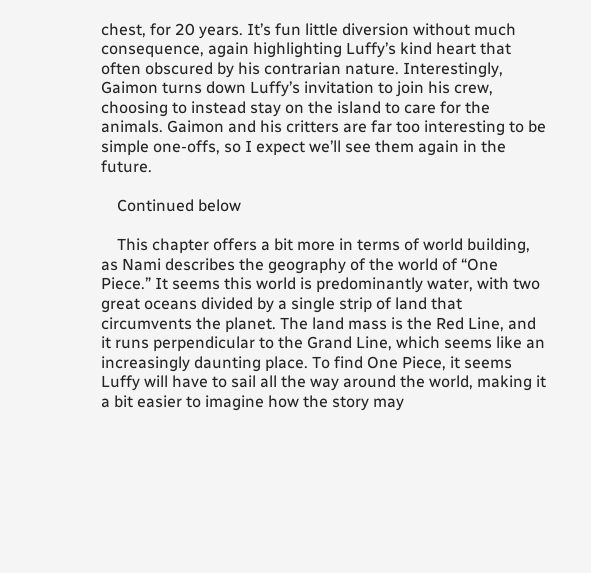chest, for 20 years. It’s fun little diversion without much consequence, again highlighting Luffy’s kind heart that often obscured by his contrarian nature. Interestingly, Gaimon turns down Luffy’s invitation to join his crew, choosing to instead stay on the island to care for the animals. Gaimon and his critters are far too interesting to be simple one-offs, so I expect we’ll see them again in the future.

    Continued below

    This chapter offers a bit more in terms of world building, as Nami describes the geography of the world of “One Piece.” It seems this world is predominantly water, with two great oceans divided by a single strip of land that circumvents the planet. The land mass is the Red Line, and it runs perpendicular to the Grand Line, which seems like an increasingly daunting place. To find One Piece, it seems Luffy will have to sail all the way around the world, making it a bit easier to imagine how the story may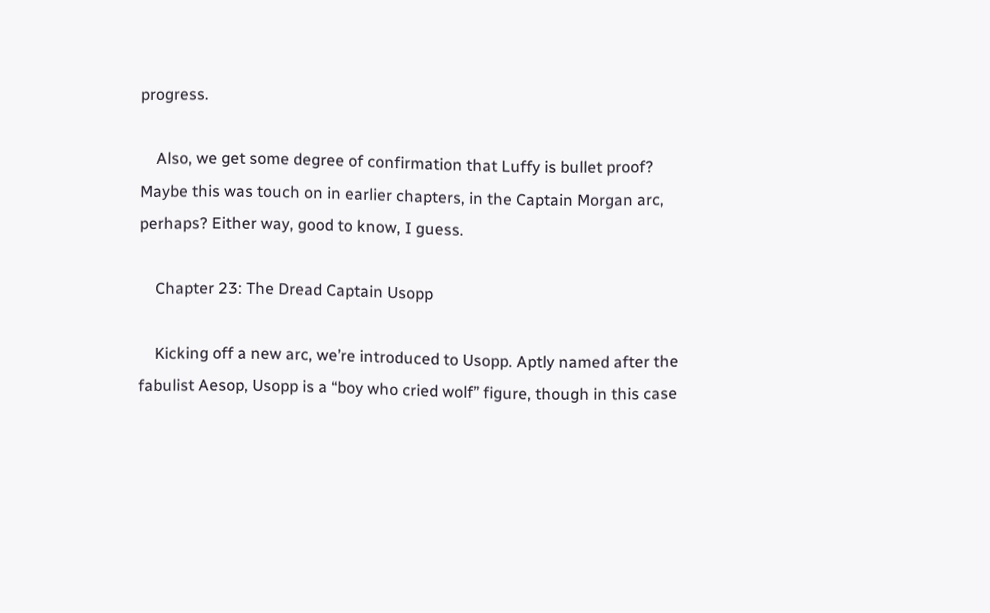progress.

    Also, we get some degree of confirmation that Luffy is bullet proof? Maybe this was touch on in earlier chapters, in the Captain Morgan arc, perhaps? Either way, good to know, I guess.

    Chapter 23: The Dread Captain Usopp

    Kicking off a new arc, we’re introduced to Usopp. Aptly named after the fabulist Aesop, Usopp is a “boy who cried wolf” figure, though in this case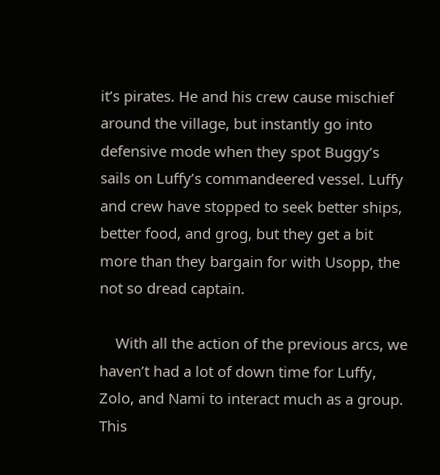it’s pirates. He and his crew cause mischief around the village, but instantly go into defensive mode when they spot Buggy’s sails on Luffy’s commandeered vessel. Luffy and crew have stopped to seek better ships, better food, and grog, but they get a bit more than they bargain for with Usopp, the not so dread captain.

    With all the action of the previous arcs, we haven’t had a lot of down time for Luffy, Zolo, and Nami to interact much as a group. This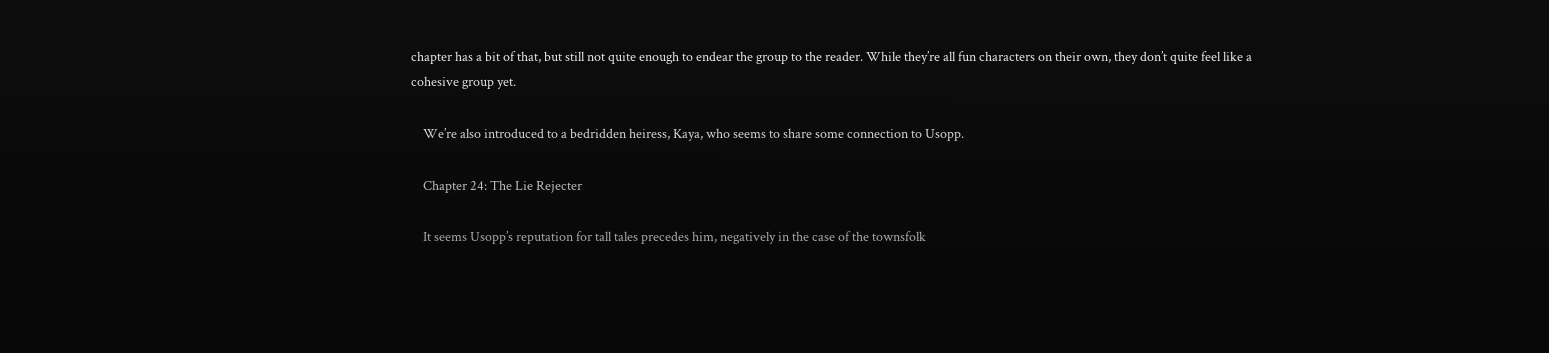chapter has a bit of that, but still not quite enough to endear the group to the reader. While they’re all fun characters on their own, they don’t quite feel like a cohesive group yet.

    We’re also introduced to a bedridden heiress, Kaya, who seems to share some connection to Usopp.

    Chapter 24: The Lie Rejecter

    It seems Usopp’s reputation for tall tales precedes him, negatively in the case of the townsfolk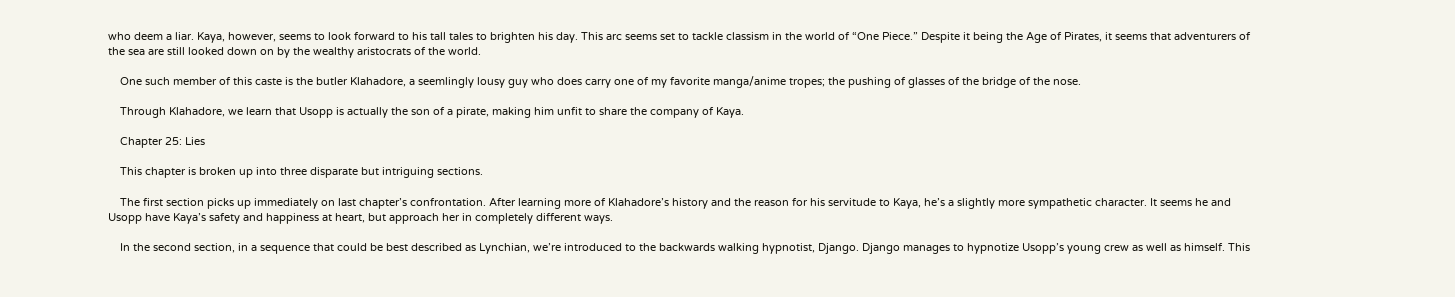who deem a liar. Kaya, however, seems to look forward to his tall tales to brighten his day. This arc seems set to tackle classism in the world of “One Piece.” Despite it being the Age of Pirates, it seems that adventurers of the sea are still looked down on by the wealthy aristocrats of the world.

    One such member of this caste is the butler Klahadore, a seemlingly lousy guy who does carry one of my favorite manga/anime tropes; the pushing of glasses of the bridge of the nose.

    Through Klahadore, we learn that Usopp is actually the son of a pirate, making him unfit to share the company of Kaya.

    Chapter 25: Lies

    This chapter is broken up into three disparate but intriguing sections.

    The first section picks up immediately on last chapter’s confrontation. After learning more of Klahadore’s history and the reason for his servitude to Kaya, he’s a slightly more sympathetic character. It seems he and Usopp have Kaya’s safety and happiness at heart, but approach her in completely different ways.

    In the second section, in a sequence that could be best described as Lynchian, we’re introduced to the backwards walking hypnotist, Django. Django manages to hypnotize Usopp’s young crew as well as himself. This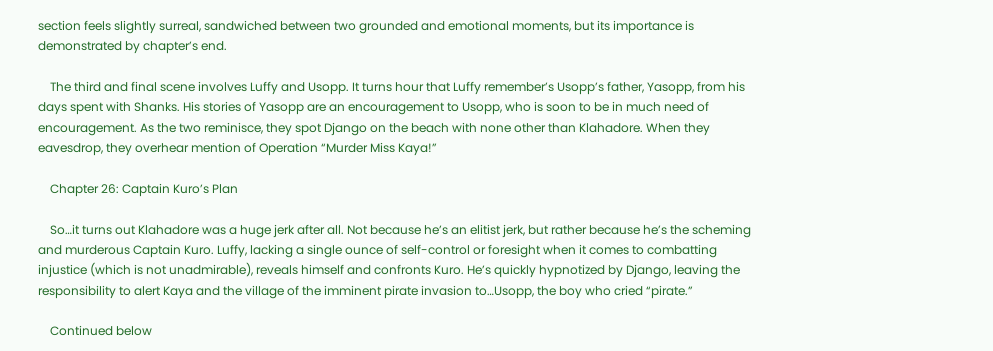section feels slightly surreal, sandwiched between two grounded and emotional moments, but its importance is demonstrated by chapter’s end.

    The third and final scene involves Luffy and Usopp. It turns hour that Luffy remember’s Usopp’s father, Yasopp, from his days spent with Shanks. His stories of Yasopp are an encouragement to Usopp, who is soon to be in much need of encouragement. As the two reminisce, they spot Django on the beach with none other than Klahadore. When they eavesdrop, they overhear mention of Operation “Murder Miss Kaya!”

    Chapter 26: Captain Kuro’s Plan

    So…it turns out Klahadore was a huge jerk after all. Not because he’s an elitist jerk, but rather because he’s the scheming and murderous Captain Kuro. Luffy, lacking a single ounce of self-control or foresight when it comes to combatting injustice (which is not unadmirable), reveals himself and confronts Kuro. He’s quickly hypnotized by Django, leaving the responsibility to alert Kaya and the village of the imminent pirate invasion to…Usopp, the boy who cried “pirate.”

    Continued below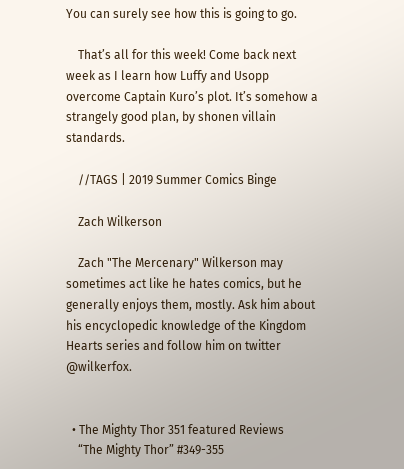You can surely see how this is going to go.

    That’s all for this week! Come back next week as I learn how Luffy and Usopp overcome Captain Kuro’s plot. It’s somehow a strangely good plan, by shonen villain standards.

    //TAGS | 2019 Summer Comics Binge

    Zach Wilkerson

    Zach "The Mercenary" Wilkerson may sometimes act like he hates comics, but he generally enjoys them, mostly. Ask him about his encyclopedic knowledge of the Kingdom Hearts series and follow him on twitter @wilkerfox.


  • The Mighty Thor 351 featured Reviews
    “The Mighty Thor” #349-355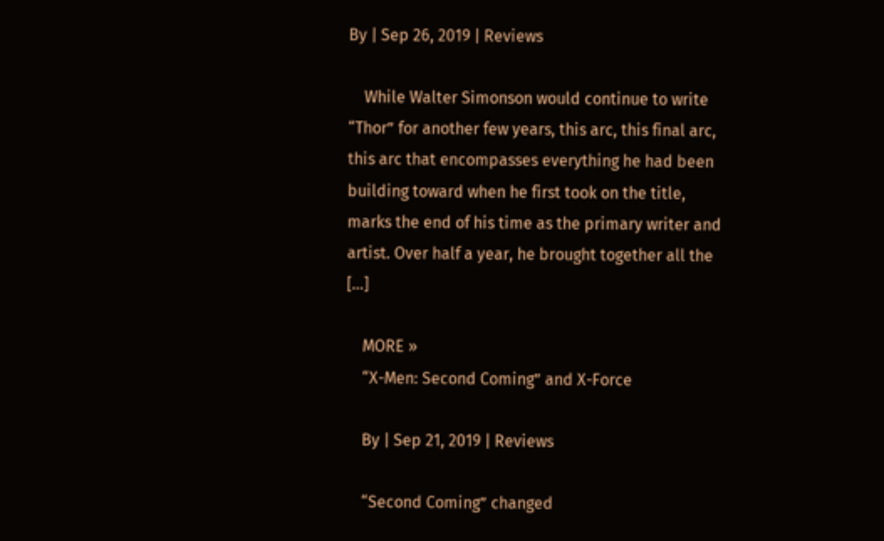By | Sep 26, 2019 | Reviews

    While Walter Simonson would continue to write “Thor” for another few years, this arc, this final arc, this arc that encompasses everything he had been building toward when he first took on the title, marks the end of his time as the primary writer and artist. Over half a year, he brought together all the […]

    MORE »
    “X-Men: Second Coming” and X-Force

    By | Sep 21, 2019 | Reviews

    “Second Coming” changed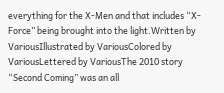everything for the X-Men and that includes “X-Force” being brought into the light.Written by VariousIllustrated by VariousColored by VariousLettered by VariousThe 2010 story “Second Coming” was an all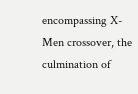encompassing X-Men crossover, the culmination of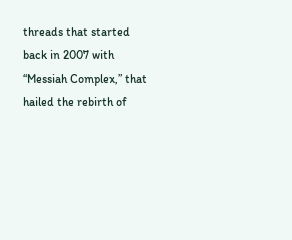threads that started back in 2007 with “Messiah Complex,” that hailed the rebirth of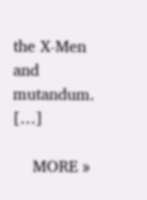the X-Men and mutandum. […]

    MORE »